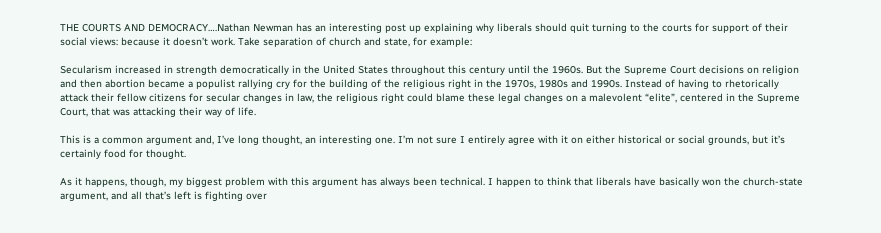THE COURTS AND DEMOCRACY….Nathan Newman has an interesting post up explaining why liberals should quit turning to the courts for support of their social views: because it doesn’t work. Take separation of church and state, for example:

Secularism increased in strength democratically in the United States throughout this century until the 1960s. But the Supreme Court decisions on religion and then abortion became a populist rallying cry for the building of the religious right in the 1970s, 1980s and 1990s. Instead of having to rhetorically attack their fellow citizens for secular changes in law, the religious right could blame these legal changes on a malevolent “elite”, centered in the Supreme Court, that was attacking their way of life.

This is a common argument and, I’ve long thought, an interesting one. I’m not sure I entirely agree with it on either historical or social grounds, but it’s certainly food for thought.

As it happens, though, my biggest problem with this argument has always been technical. I happen to think that liberals have basically won the church-state argument, and all that’s left is fighting over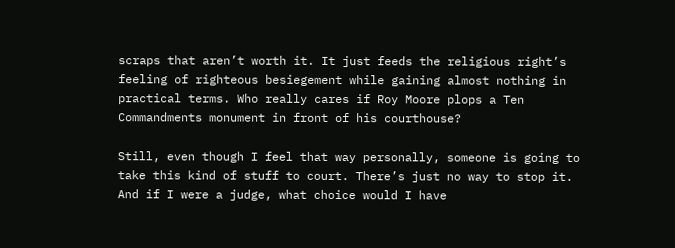scraps that aren’t worth it. It just feeds the religious right’s feeling of righteous besiegement while gaining almost nothing in practical terms. Who really cares if Roy Moore plops a Ten Commandments monument in front of his courthouse?

Still, even though I feel that way personally, someone is going to take this kind of stuff to court. There’s just no way to stop it. And if I were a judge, what choice would I have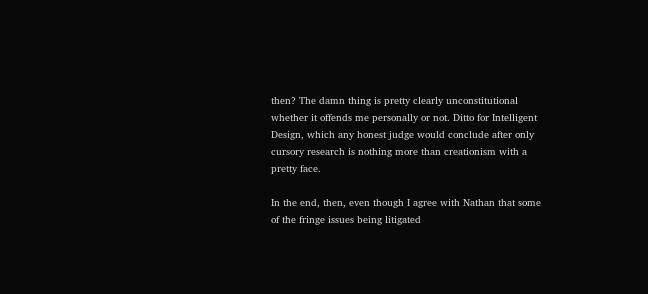then? The damn thing is pretty clearly unconstitutional whether it offends me personally or not. Ditto for Intelligent Design, which any honest judge would conclude after only cursory research is nothing more than creationism with a pretty face.

In the end, then, even though I agree with Nathan that some of the fringe issues being litigated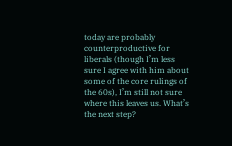today are probably counterproductive for liberals (though I’m less sure I agree with him about some of the core rulings of the 60s), I’m still not sure where this leaves us. What’s the next step?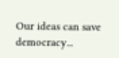Our ideas can save democracy...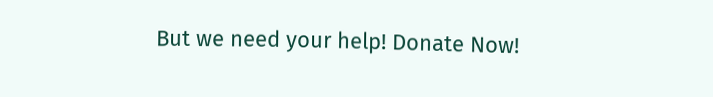But we need your help! Donate Now!